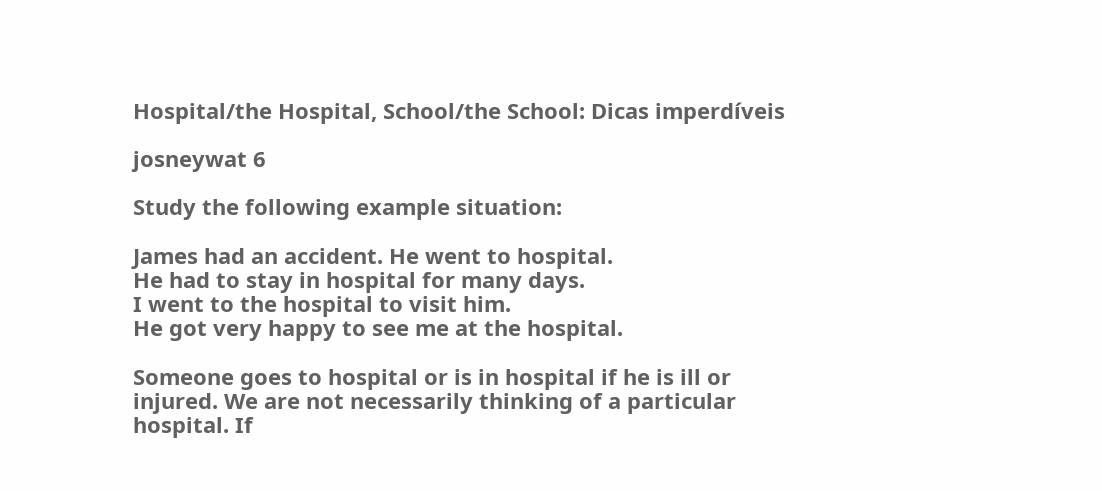Hospital/the Hospital, School/the School: Dicas imperdíveis

josneywat 6

Study the following example situation:

James had an accident. He went to hospital.
He had to stay in hospital for many days.
I went to the hospital to visit him.
He got very happy to see me at the hospital.

Someone goes to hospital or is in hospital if he is ill or injured. We are not necessarily thinking of a particular hospital. If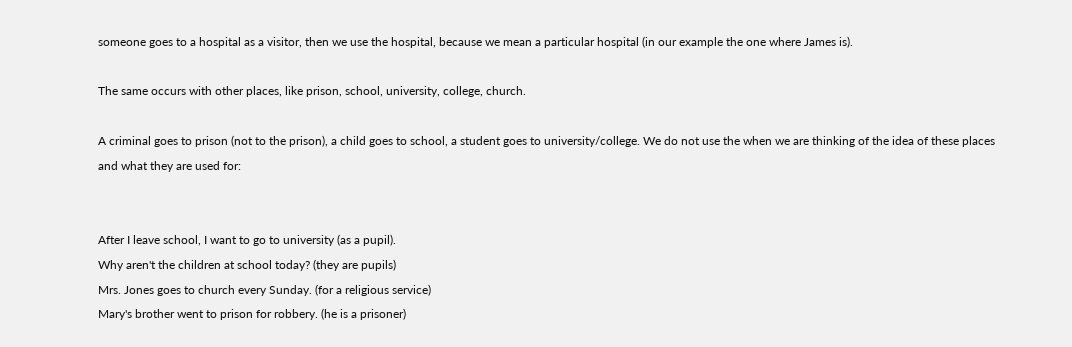someone goes to a hospital as a visitor, then we use the hospital, because we mean a particular hospital (in our example the one where James is).

The same occurs with other places, like prison, school, university, college, church.

A criminal goes to prison (not to the prison), a child goes to school, a student goes to university/college. We do not use the when we are thinking of the idea of these places and what they are used for:


After I leave school, I want to go to university (as a pupil).
Why aren't the children at school today? (they are pupils)
Mrs. Jones goes to church every Sunday. (for a religious service)
Mary's brother went to prison for robbery. (he is a prisoner)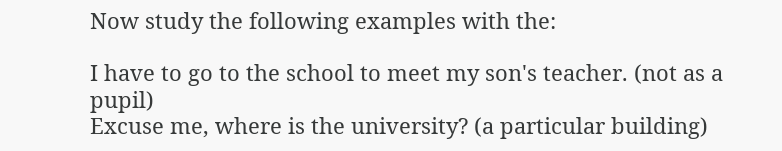Now study the following examples with the:

I have to go to the school to meet my son's teacher. (not as a pupil)
Excuse me, where is the university? (a particular building)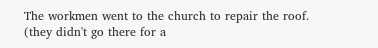The workmen went to the church to repair the roof. (they didn't go there for a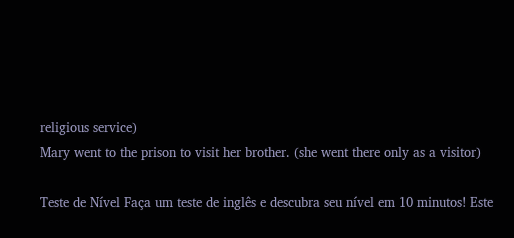religious service)
Mary went to the prison to visit her brother. (she went there only as a visitor)

Teste de Nível Faça um teste de inglês e descubra seu nível em 10 minutos! Este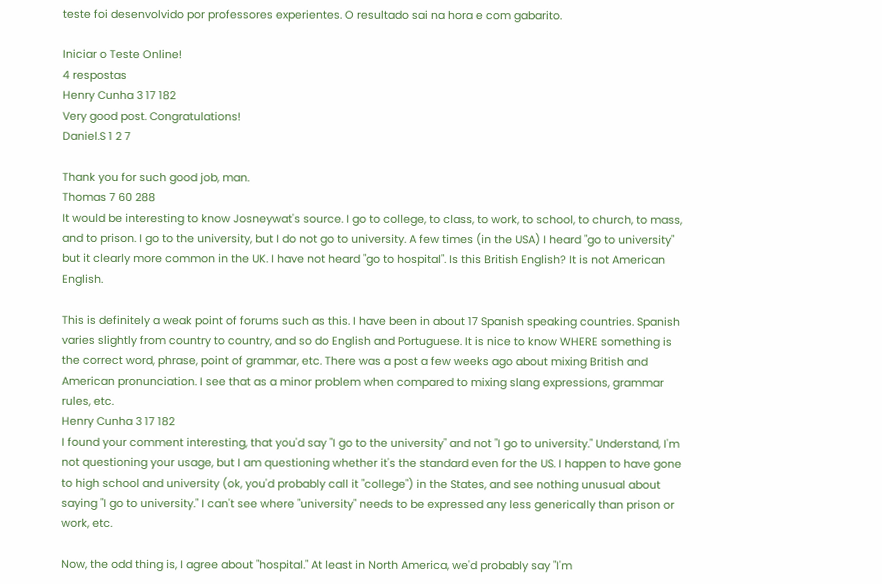teste foi desenvolvido por professores experientes. O resultado sai na hora e com gabarito.

Iniciar o Teste Online!
4 respostas
Henry Cunha 3 17 182
Very good post. Congratulations!
Daniel.S 1 2 7

Thank you for such good job, man.
Thomas 7 60 288
It would be interesting to know Josneywat's source. I go to college, to class, to work, to school, to church, to mass, and to prison. I go to the university, but I do not go to university. A few times (in the USA) I heard "go to university" but it clearly more common in the UK. I have not heard "go to hospital". Is this British English? It is not American English.

This is definitely a weak point of forums such as this. I have been in about 17 Spanish speaking countries. Spanish varies slightly from country to country, and so do English and Portuguese. It is nice to know WHERE something is the correct word, phrase, point of grammar, etc. There was a post a few weeks ago about mixing British and American pronunciation. I see that as a minor problem when compared to mixing slang expressions, grammar rules, etc.
Henry Cunha 3 17 182
I found your comment interesting, that you'd say "I go to the university" and not "I go to university." Understand, I'm not questioning your usage, but I am questioning whether it's the standard even for the US. I happen to have gone to high school and university (ok, you'd probably call it "college") in the States, and see nothing unusual about saying "I go to university." I can't see where "university" needs to be expressed any less generically than prison or work, etc.

Now, the odd thing is, I agree about "hospital." At least in North America, we'd probably say "I'm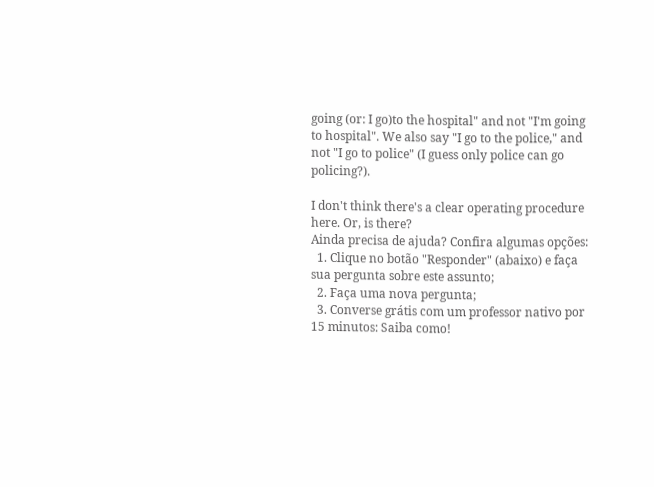going (or: I go)to the hospital" and not "I'm going to hospital". We also say "I go to the police," and not "I go to police" (I guess only police can go policing?).

I don't think there's a clear operating procedure here. Or, is there?
Ainda precisa de ajuda? Confira algumas opções:
  1. Clique no botão "Responder" (abaixo) e faça sua pergunta sobre este assunto;
  2. Faça uma nova pergunta;
  3. Converse grátis com um professor nativo por 15 minutos: Saiba como!